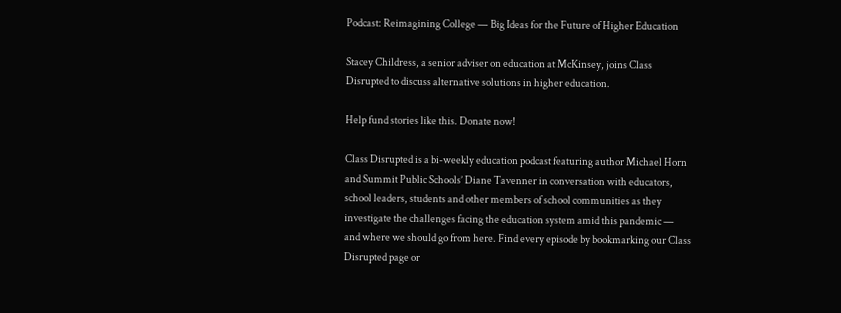Podcast: Reimagining College — Big Ideas for the Future of Higher Education

Stacey Childress, a senior adviser on education at McKinsey, joins Class Disrupted to discuss alternative solutions in higher education.

Help fund stories like this. Donate now!

Class Disrupted is a bi-weekly education podcast featuring author Michael Horn and Summit Public Schools’ Diane Tavenner in conversation with educators, school leaders, students and other members of school communities as they investigate the challenges facing the education system amid this pandemic — and where we should go from here. Find every episode by bookmarking our Class Disrupted page or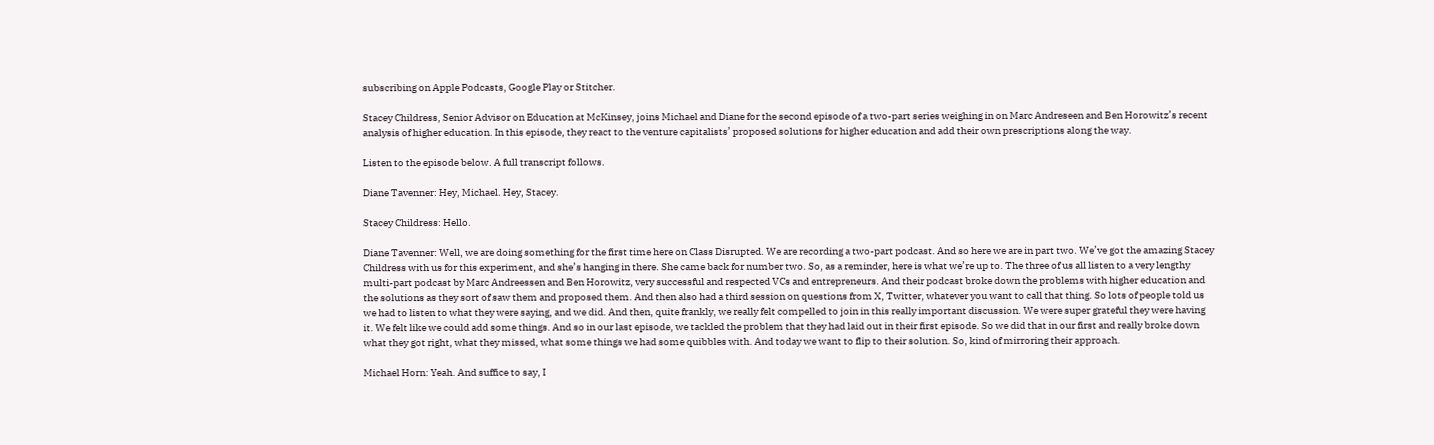subscribing on Apple Podcasts, Google Play or Stitcher.

Stacey Childress, Senior Advisor on Education at McKinsey, joins Michael and Diane for the second episode of a two-part series weighing in on Marc Andreseen and Ben Horowitz’s recent analysis of higher education. In this episode, they react to the venture capitalists’ proposed solutions for higher education and add their own prescriptions along the way.

Listen to the episode below. A full transcript follows.

Diane Tavenner: Hey, Michael. Hey, Stacey.

Stacey Childress: Hello.

Diane Tavenner: Well, we are doing something for the first time here on Class Disrupted. We are recording a two-part podcast. And so here we are in part two. We’ve got the amazing Stacey Childress with us for this experiment, and she’s hanging in there. She came back for number two. So, as a reminder, here is what we’re up to. The three of us all listen to a very lengthy multi-part podcast by Marc Andreessen and Ben Horowitz, very successful and respected VCs and entrepreneurs. And their podcast broke down the problems with higher education and the solutions as they sort of saw them and proposed them. And then also had a third session on questions from X, Twitter, whatever you want to call that thing. So lots of people told us we had to listen to what they were saying, and we did. And then, quite frankly, we really felt compelled to join in this really important discussion. We were super grateful they were having it. We felt like we could add some things. And so in our last episode, we tackled the problem that they had laid out in their first episode. So we did that in our first and really broke down what they got right, what they missed, what some things we had some quibbles with. And today we want to flip to their solution. So, kind of mirroring their approach.

Michael Horn: Yeah. And suffice to say, I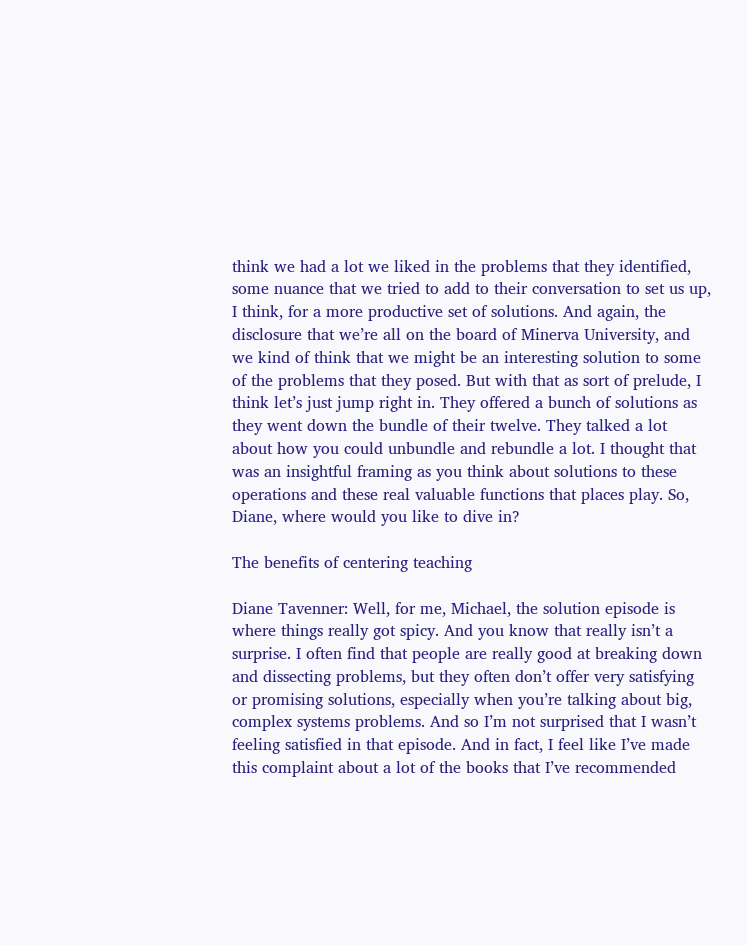think we had a lot we liked in the problems that they identified, some nuance that we tried to add to their conversation to set us up, I think, for a more productive set of solutions. And again, the disclosure that we’re all on the board of Minerva University, and we kind of think that we might be an interesting solution to some of the problems that they posed. But with that as sort of prelude, I think let’s just jump right in. They offered a bunch of solutions as they went down the bundle of their twelve. They talked a lot about how you could unbundle and rebundle a lot. I thought that was an insightful framing as you think about solutions to these operations and these real valuable functions that places play. So, Diane, where would you like to dive in?

The benefits of centering teaching

Diane Tavenner: Well, for me, Michael, the solution episode is where things really got spicy. And you know that really isn’t a surprise. I often find that people are really good at breaking down and dissecting problems, but they often don’t offer very satisfying or promising solutions, especially when you’re talking about big, complex systems problems. And so I’m not surprised that I wasn’t feeling satisfied in that episode. And in fact, I feel like I’ve made this complaint about a lot of the books that I’ve recommended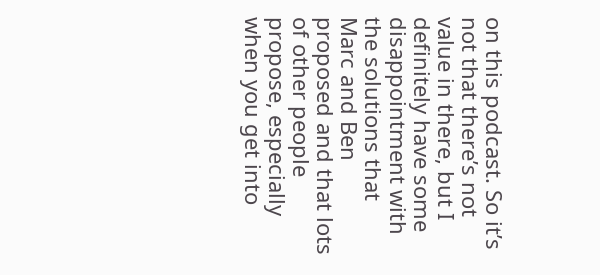on this podcast. So it’s not that there’s not value in there, but I definitely have some disappointment with the solutions that Marc and Ben proposed and that lots of other people propose, especially when you get into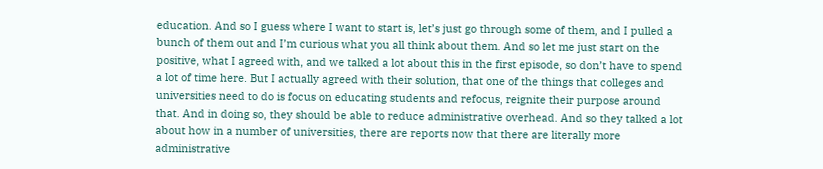education. And so I guess where I want to start is, let’s just go through some of them, and I pulled a bunch of them out and I’m curious what you all think about them. And so let me just start on the positive, what I agreed with, and we talked a lot about this in the first episode, so don’t have to spend a lot of time here. But I actually agreed with their solution, that one of the things that colleges and universities need to do is focus on educating students and refocus, reignite their purpose around that. And in doing so, they should be able to reduce administrative overhead. And so they talked a lot about how in a number of universities, there are reports now that there are literally more administrative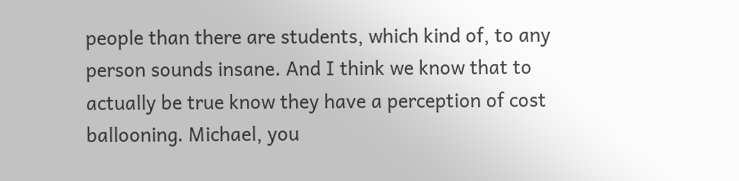people than there are students, which kind of, to any person sounds insane. And I think we know that to actually be true know they have a perception of cost ballooning. Michael, you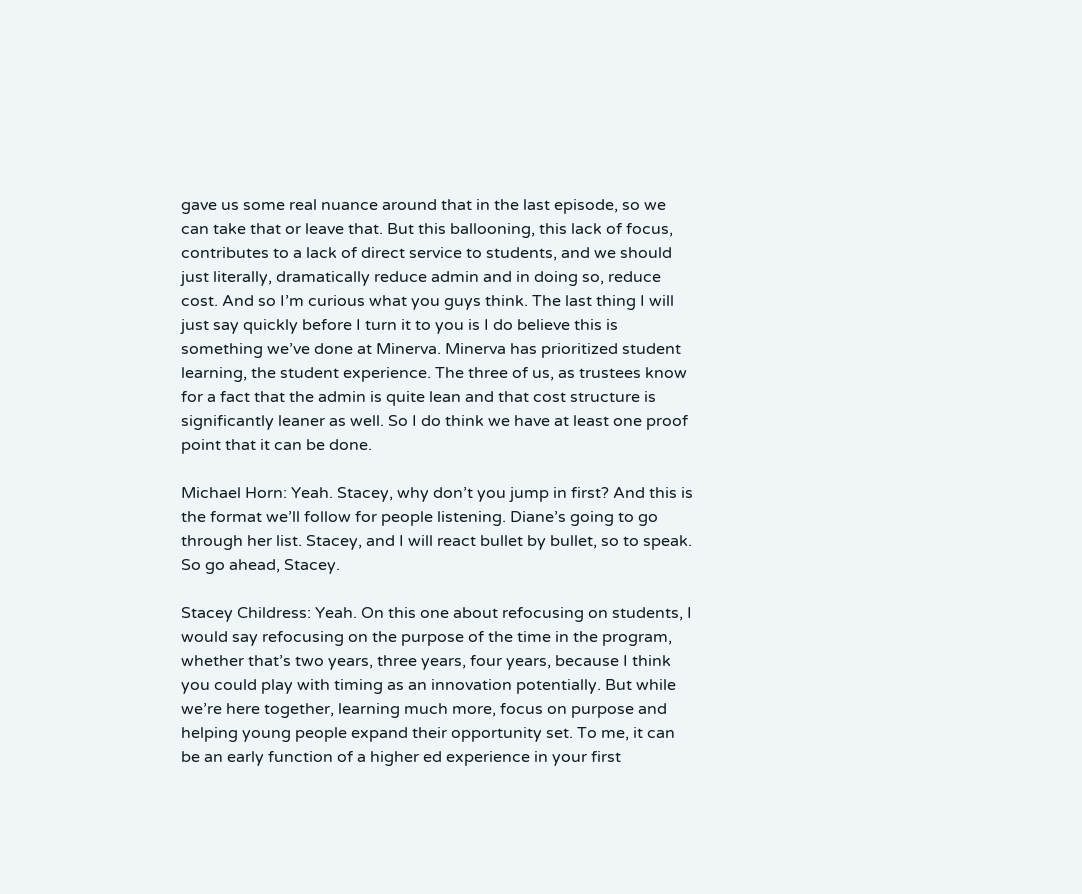gave us some real nuance around that in the last episode, so we can take that or leave that. But this ballooning, this lack of focus, contributes to a lack of direct service to students, and we should just literally, dramatically reduce admin and in doing so, reduce cost. And so I’m curious what you guys think. The last thing I will just say quickly before I turn it to you is I do believe this is something we’ve done at Minerva. Minerva has prioritized student learning, the student experience. The three of us, as trustees know for a fact that the admin is quite lean and that cost structure is significantly leaner as well. So I do think we have at least one proof point that it can be done.

Michael Horn: Yeah. Stacey, why don’t you jump in first? And this is the format we’ll follow for people listening. Diane’s going to go through her list. Stacey, and I will react bullet by bullet, so to speak. So go ahead, Stacey.

Stacey Childress: Yeah. On this one about refocusing on students, I would say refocusing on the purpose of the time in the program, whether that’s two years, three years, four years, because I think you could play with timing as an innovation potentially. But while we’re here together, learning much more, focus on purpose and helping young people expand their opportunity set. To me, it can be an early function of a higher ed experience in your first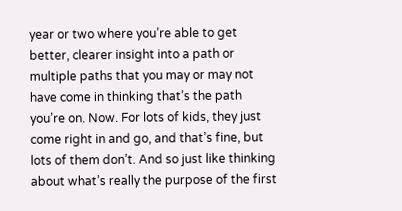year or two where you’re able to get better, clearer insight into a path or multiple paths that you may or may not have come in thinking that’s the path you’re on. Now. For lots of kids, they just come right in and go, and that’s fine, but lots of them don’t. And so just like thinking about what’s really the purpose of the first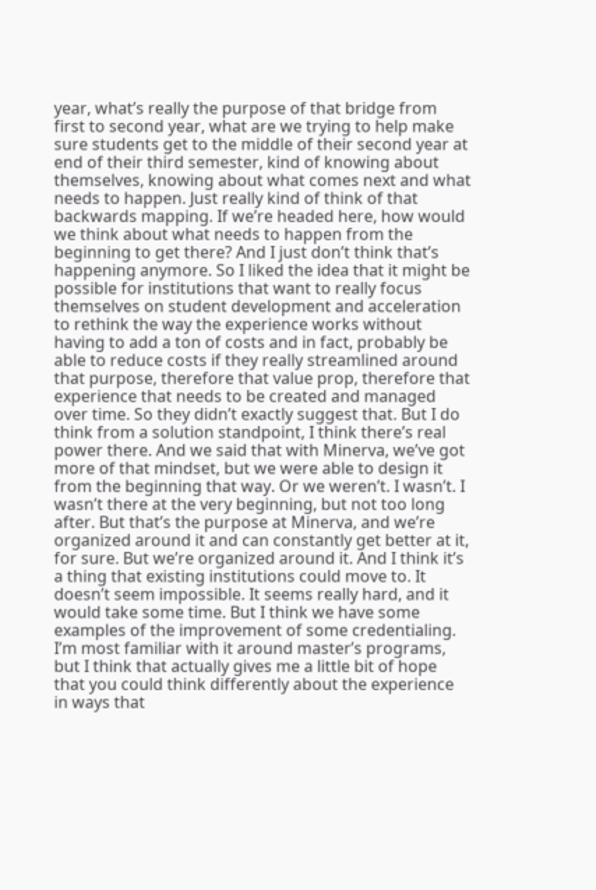year, what’s really the purpose of that bridge from first to second year, what are we trying to help make sure students get to the middle of their second year at end of their third semester, kind of knowing about themselves, knowing about what comes next and what needs to happen. Just really kind of think of that backwards mapping. If we’re headed here, how would we think about what needs to happen from the beginning to get there? And I just don’t think that’s happening anymore. So I liked the idea that it might be possible for institutions that want to really focus themselves on student development and acceleration to rethink the way the experience works without having to add a ton of costs and in fact, probably be able to reduce costs if they really streamlined around that purpose, therefore that value prop, therefore that experience that needs to be created and managed over time. So they didn’t exactly suggest that. But I do think from a solution standpoint, I think there’s real power there. And we said that with Minerva, we’ve got more of that mindset, but we were able to design it from the beginning that way. Or we weren’t. I wasn’t. I wasn’t there at the very beginning, but not too long after. But that’s the purpose at Minerva, and we’re organized around it and can constantly get better at it, for sure. But we’re organized around it. And I think it’s a thing that existing institutions could move to. It doesn’t seem impossible. It seems really hard, and it would take some time. But I think we have some examples of the improvement of some credentialing. I’m most familiar with it around master’s programs, but I think that actually gives me a little bit of hope that you could think differently about the experience in ways that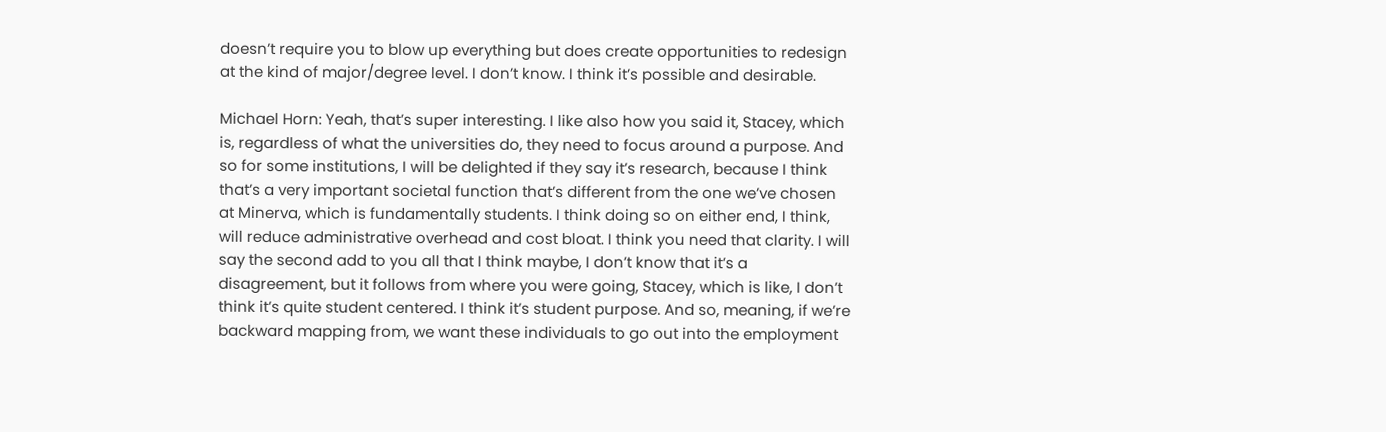doesn’t require you to blow up everything but does create opportunities to redesign at the kind of major/degree level. I don’t know. I think it’s possible and desirable.

Michael Horn: Yeah, that’s super interesting. I like also how you said it, Stacey, which is, regardless of what the universities do, they need to focus around a purpose. And so for some institutions, I will be delighted if they say it’s research, because I think that’s a very important societal function that’s different from the one we’ve chosen at Minerva, which is fundamentally students. I think doing so on either end, I think, will reduce administrative overhead and cost bloat. I think you need that clarity. I will say the second add to you all that I think maybe, I don’t know that it’s a disagreement, but it follows from where you were going, Stacey, which is like, I don’t think it’s quite student centered. I think it’s student purpose. And so, meaning, if we’re backward mapping from, we want these individuals to go out into the employment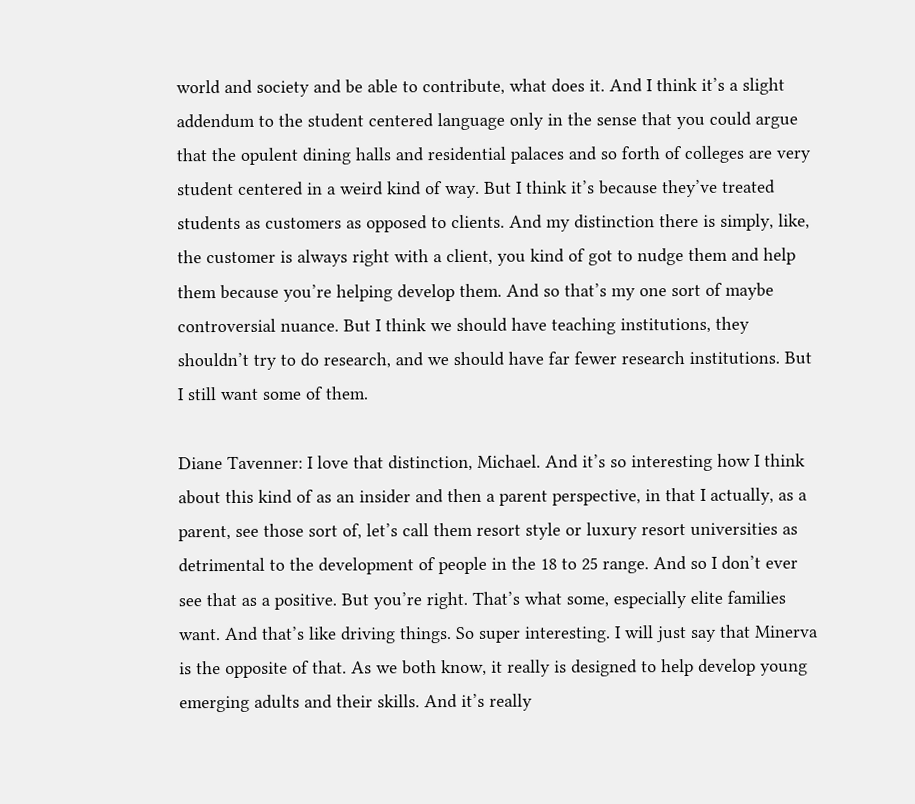world and society and be able to contribute, what does it. And I think it’s a slight addendum to the student centered language only in the sense that you could argue that the opulent dining halls and residential palaces and so forth of colleges are very student centered in a weird kind of way. But I think it’s because they’ve treated students as customers as opposed to clients. And my distinction there is simply, like, the customer is always right with a client, you kind of got to nudge them and help them because you’re helping develop them. And so that’s my one sort of maybe controversial nuance. But I think we should have teaching institutions, they shouldn’t try to do research, and we should have far fewer research institutions. But I still want some of them.

Diane Tavenner: I love that distinction, Michael. And it’s so interesting how I think about this kind of as an insider and then a parent perspective, in that I actually, as a parent, see those sort of, let’s call them resort style or luxury resort universities as detrimental to the development of people in the 18 to 25 range. And so I don’t ever see that as a positive. But you’re right. That’s what some, especially elite families want. And that’s like driving things. So super interesting. I will just say that Minerva is the opposite of that. As we both know, it really is designed to help develop young emerging adults and their skills. And it’s really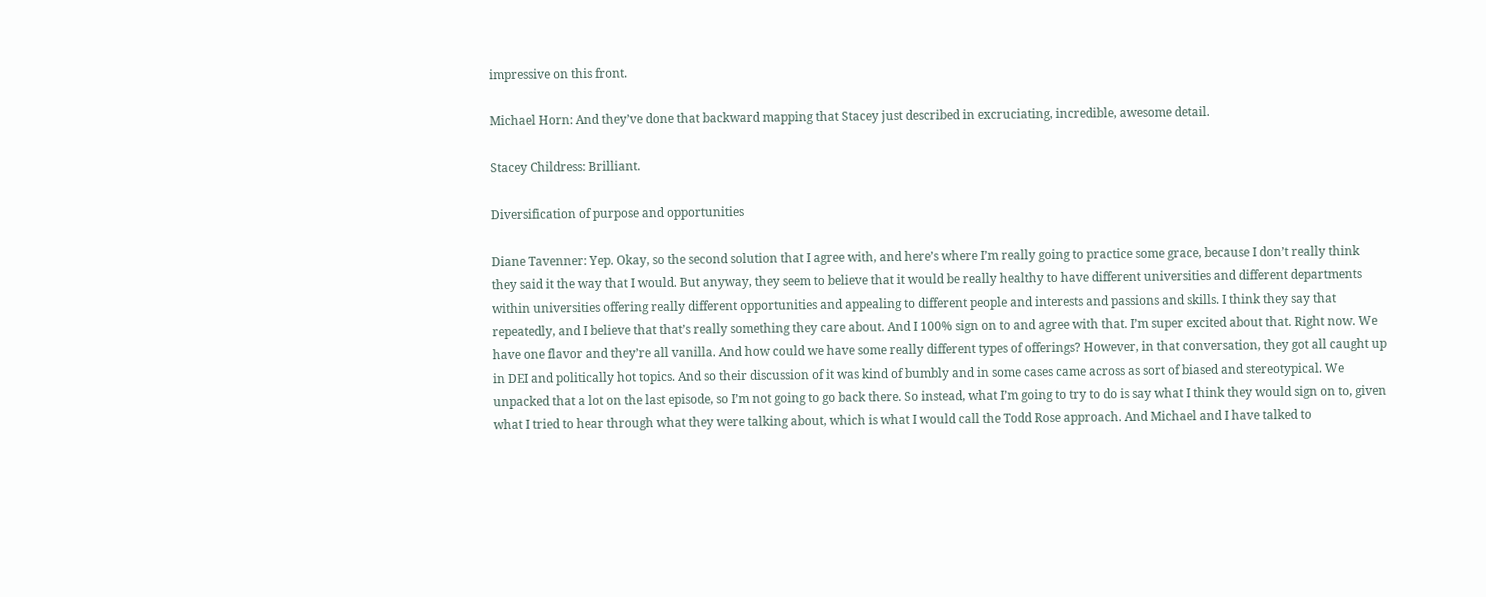impressive on this front.

Michael Horn: And they’ve done that backward mapping that Stacey just described in excruciating, incredible, awesome detail.

Stacey Childress: Brilliant.

Diversification of purpose and opportunities

Diane Tavenner: Yep. Okay, so the second solution that I agree with, and here’s where I’m really going to practice some grace, because I don’t really think they said it the way that I would. But anyway, they seem to believe that it would be really healthy to have different universities and different departments within universities offering really different opportunities and appealing to different people and interests and passions and skills. I think they say that repeatedly, and I believe that that’s really something they care about. And I 100% sign on to and agree with that. I’m super excited about that. Right now. We have one flavor and they’re all vanilla. And how could we have some really different types of offerings? However, in that conversation, they got all caught up in DEI and politically hot topics. And so their discussion of it was kind of bumbly and in some cases came across as sort of biased and stereotypical. We unpacked that a lot on the last episode, so I’m not going to go back there. So instead, what I’m going to try to do is say what I think they would sign on to, given what I tried to hear through what they were talking about, which is what I would call the Todd Rose approach. And Michael and I have talked to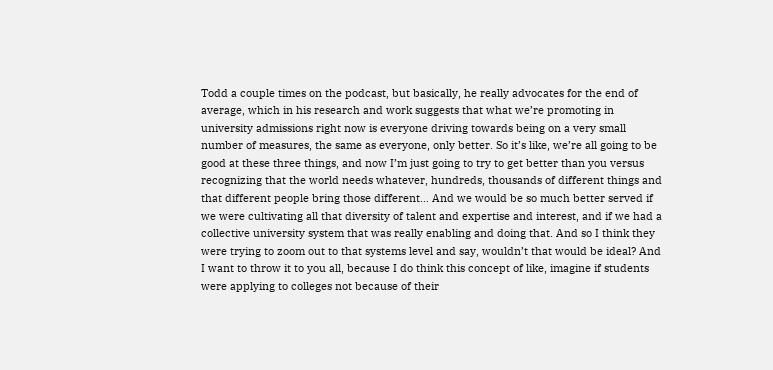Todd a couple times on the podcast, but basically, he really advocates for the end of average, which in his research and work suggests that what we’re promoting in university admissions right now is everyone driving towards being on a very small number of measures, the same as everyone, only better. So it’s like, we’re all going to be good at these three things, and now I’m just going to try to get better than you versus recognizing that the world needs whatever, hundreds, thousands of different things and that different people bring those different… And we would be so much better served if we were cultivating all that diversity of talent and expertise and interest, and if we had a collective university system that was really enabling and doing that. And so I think they were trying to zoom out to that systems level and say, wouldn’t that would be ideal? And I want to throw it to you all, because I do think this concept of like, imagine if students were applying to colleges not because of their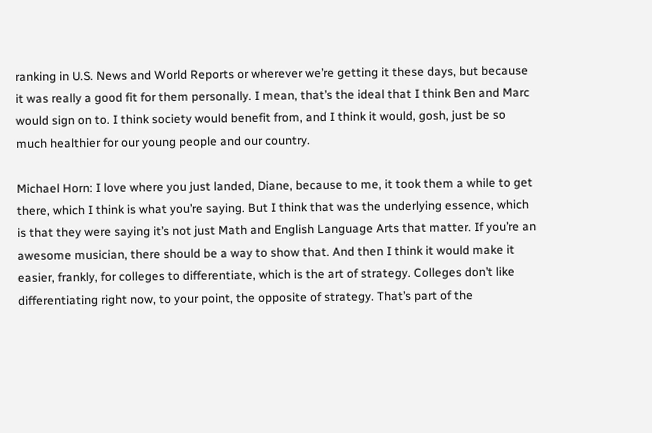ranking in U.S. News and World Reports or wherever we’re getting it these days, but because it was really a good fit for them personally. I mean, that’s the ideal that I think Ben and Marc would sign on to. I think society would benefit from, and I think it would, gosh, just be so much healthier for our young people and our country.

Michael Horn: I love where you just landed, Diane, because to me, it took them a while to get there, which I think is what you’re saying. But I think that was the underlying essence, which is that they were saying it’s not just Math and English Language Arts that matter. If you’re an awesome musician, there should be a way to show that. And then I think it would make it easier, frankly, for colleges to differentiate, which is the art of strategy. Colleges don’t like differentiating right now, to your point, the opposite of strategy. That’s part of the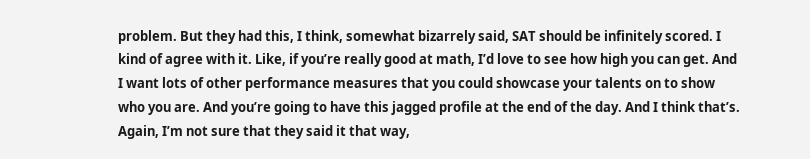problem. But they had this, I think, somewhat bizarrely said, SAT should be infinitely scored. I kind of agree with it. Like, if you’re really good at math, I’d love to see how high you can get. And I want lots of other performance measures that you could showcase your talents on to show who you are. And you’re going to have this jagged profile at the end of the day. And I think that’s. Again, I’m not sure that they said it that way,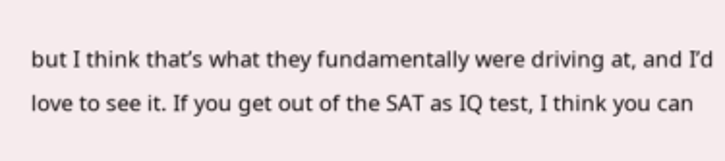but I think that’s what they fundamentally were driving at, and I’d love to see it. If you get out of the SAT as IQ test, I think you can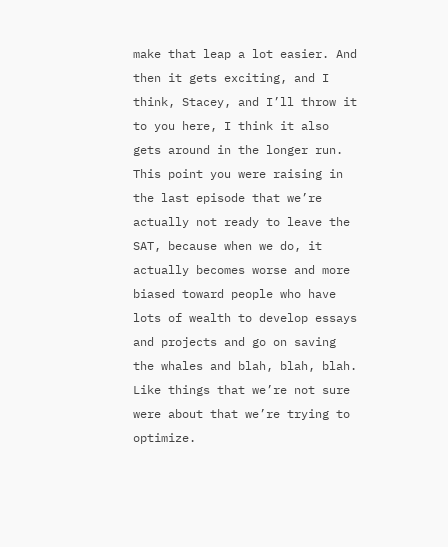make that leap a lot easier. And then it gets exciting, and I think, Stacey, and I’ll throw it to you here, I think it also gets around in the longer run. This point you were raising in the last episode that we’re actually not ready to leave the SAT, because when we do, it actually becomes worse and more biased toward people who have lots of wealth to develop essays and projects and go on saving the whales and blah, blah, blah. Like things that we’re not sure were about that we’re trying to optimize.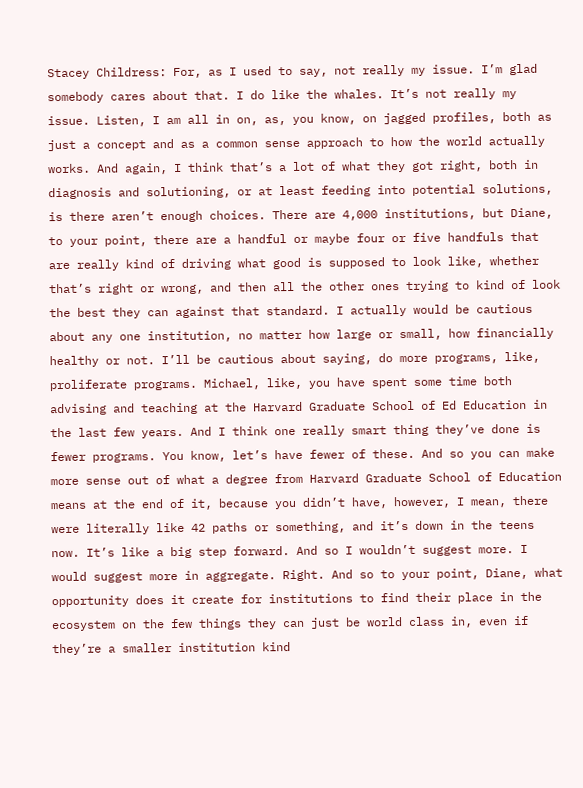Stacey Childress: For, as I used to say, not really my issue. I’m glad somebody cares about that. I do like the whales. It’s not really my issue. Listen, I am all in on, as, you know, on jagged profiles, both as just a concept and as a common sense approach to how the world actually works. And again, I think that’s a lot of what they got right, both in diagnosis and solutioning, or at least feeding into potential solutions, is there aren’t enough choices. There are 4,000 institutions, but Diane, to your point, there are a handful or maybe four or five handfuls that are really kind of driving what good is supposed to look like, whether that’s right or wrong, and then all the other ones trying to kind of look the best they can against that standard. I actually would be cautious about any one institution, no matter how large or small, how financially healthy or not. I’ll be cautious about saying, do more programs, like, proliferate programs. Michael, like, you have spent some time both advising and teaching at the Harvard Graduate School of Ed Education in the last few years. And I think one really smart thing they’ve done is fewer programs. You know, let’s have fewer of these. And so you can make more sense out of what a degree from Harvard Graduate School of Education means at the end of it, because you didn’t have, however, I mean, there were literally like 42 paths or something, and it’s down in the teens now. It’s like a big step forward. And so I wouldn’t suggest more. I would suggest more in aggregate. Right. And so to your point, Diane, what opportunity does it create for institutions to find their place in the ecosystem on the few things they can just be world class in, even if they’re a smaller institution kind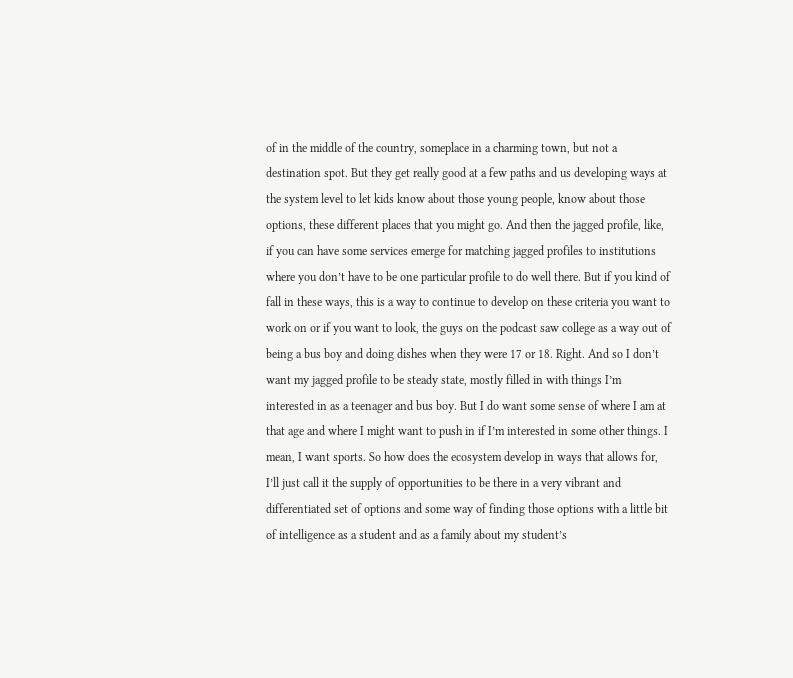of in the middle of the country, someplace in a charming town, but not a destination spot. But they get really good at a few paths and us developing ways at the system level to let kids know about those young people, know about those options, these different places that you might go. And then the jagged profile, like, if you can have some services emerge for matching jagged profiles to institutions where you don’t have to be one particular profile to do well there. But if you kind of fall in these ways, this is a way to continue to develop on these criteria you want to work on or if you want to look, the guys on the podcast saw college as a way out of being a bus boy and doing dishes when they were 17 or 18. Right. And so I don’t want my jagged profile to be steady state, mostly filled in with things I’m interested in as a teenager and bus boy. But I do want some sense of where I am at that age and where I might want to push in if I’m interested in some other things. I mean, I want sports. So how does the ecosystem develop in ways that allows for, I’ll just call it the supply of opportunities to be there in a very vibrant and differentiated set of options and some way of finding those options with a little bit of intelligence as a student and as a family about my student’s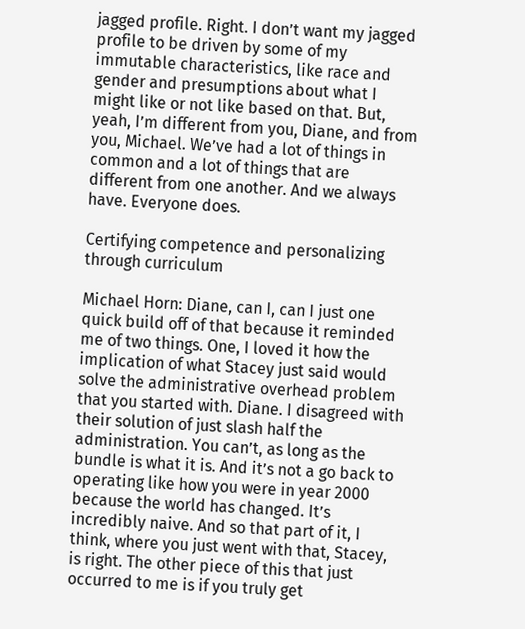jagged profile. Right. I don’t want my jagged profile to be driven by some of my immutable characteristics, like race and gender and presumptions about what I might like or not like based on that. But, yeah, I’m different from you, Diane, and from you, Michael. We’ve had a lot of things in common and a lot of things that are different from one another. And we always have. Everyone does.

Certifying competence and personalizing through curriculum

Michael Horn: Diane, can I, can I just one quick build off of that because it reminded me of two things. One, I loved it how the implication of what Stacey just said would solve the administrative overhead problem that you started with. Diane. I disagreed with their solution of just slash half the administration. You can’t, as long as the bundle is what it is. And it’s not a go back to operating like how you were in year 2000 because the world has changed. It’s incredibly naive. And so that part of it, I think, where you just went with that, Stacey, is right. The other piece of this that just occurred to me is if you truly get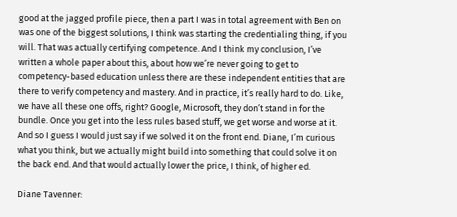good at the jagged profile piece, then a part I was in total agreement with Ben on was one of the biggest solutions, I think was starting the credentialing thing, if you will. That was actually certifying competence. And I think my conclusion, I’ve written a whole paper about this, about how we’re never going to get to competency-based education unless there are these independent entities that are there to verify competency and mastery. And in practice, it’s really hard to do. Like, we have all these one offs, right? Google, Microsoft, they don’t stand in for the bundle. Once you get into the less rules based stuff, we get worse and worse at it. And so I guess I would just say if we solved it on the front end. Diane, I’m curious what you think, but we actually might build into something that could solve it on the back end. And that would actually lower the price, I think, of higher ed.

Diane Tavenner: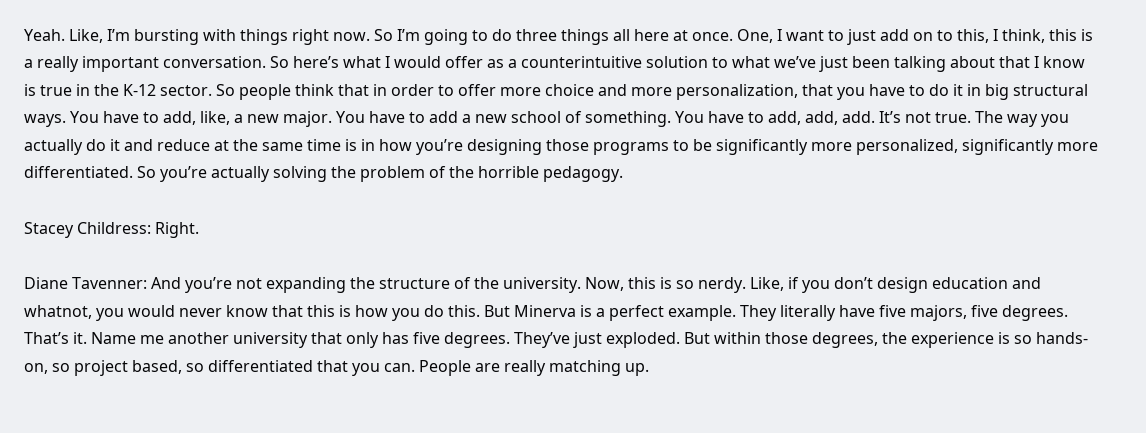Yeah. Like, I’m bursting with things right now. So I’m going to do three things all here at once. One, I want to just add on to this, I think, this is a really important conversation. So here’s what I would offer as a counterintuitive solution to what we’ve just been talking about that I know is true in the K-12 sector. So people think that in order to offer more choice and more personalization, that you have to do it in big structural ways. You have to add, like, a new major. You have to add a new school of something. You have to add, add, add. It’s not true. The way you actually do it and reduce at the same time is in how you’re designing those programs to be significantly more personalized, significantly more differentiated. So you’re actually solving the problem of the horrible pedagogy.

Stacey Childress: Right.

Diane Tavenner: And you’re not expanding the structure of the university. Now, this is so nerdy. Like, if you don’t design education and whatnot, you would never know that this is how you do this. But Minerva is a perfect example. They literally have five majors, five degrees. That’s it. Name me another university that only has five degrees. They’ve just exploded. But within those degrees, the experience is so hands-on, so project based, so differentiated that you can. People are really matching up.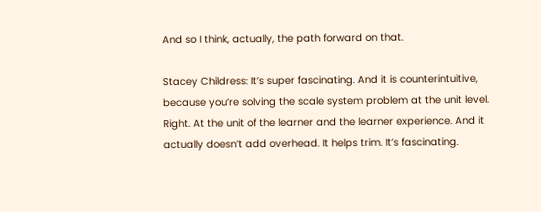And so I think, actually, the path forward on that.

Stacey Childress: It’s super fascinating. And it is counterintuitive, because you’re solving the scale system problem at the unit level. Right. At the unit of the learner and the learner experience. And it actually doesn’t add overhead. It helps trim. It’s fascinating.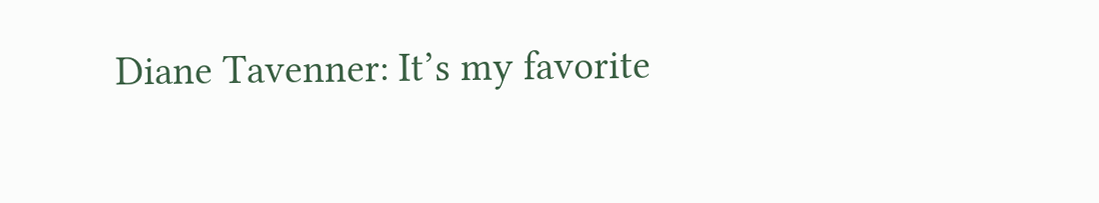Diane Tavenner: It’s my favorite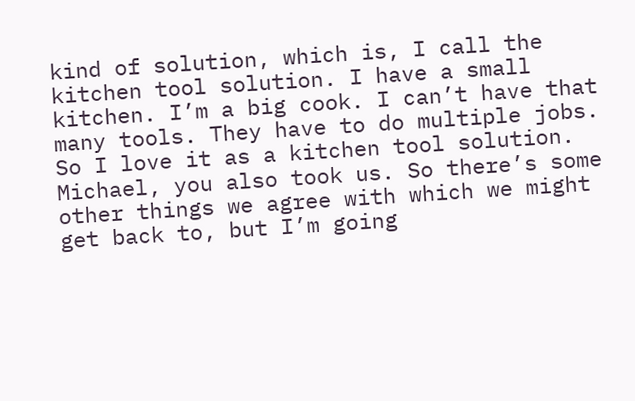kind of solution, which is, I call the kitchen tool solution. I have a small kitchen. I’m a big cook. I can’t have that many tools. They have to do multiple jobs. So I love it as a kitchen tool solution. Michael, you also took us. So there’s some other things we agree with which we might get back to, but I’m going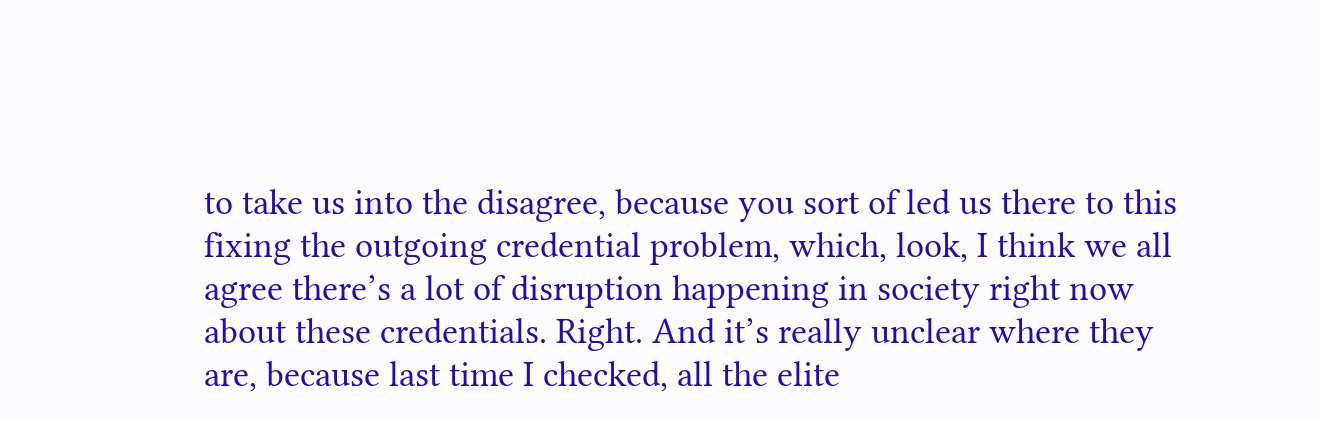to take us into the disagree, because you sort of led us there to this fixing the outgoing credential problem, which, look, I think we all agree there’s a lot of disruption happening in society right now about these credentials. Right. And it’s really unclear where they are, because last time I checked, all the elite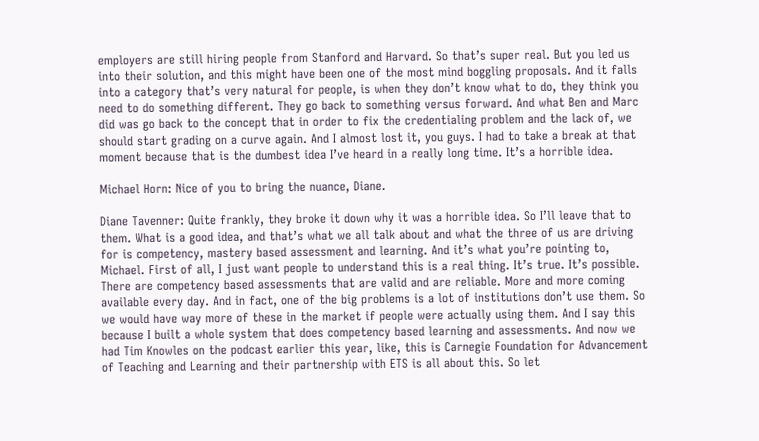employers are still hiring people from Stanford and Harvard. So that’s super real. But you led us into their solution, and this might have been one of the most mind boggling proposals. And it falls into a category that’s very natural for people, is when they don’t know what to do, they think you need to do something different. They go back to something versus forward. And what Ben and Marc did was go back to the concept that in order to fix the credentialing problem and the lack of, we should start grading on a curve again. And I almost lost it, you guys. I had to take a break at that moment because that is the dumbest idea I’ve heard in a really long time. It’s a horrible idea.

Michael Horn: Nice of you to bring the nuance, Diane.

Diane Tavenner: Quite frankly, they broke it down why it was a horrible idea. So I’ll leave that to them. What is a good idea, and that’s what we all talk about and what the three of us are driving for is competency, mastery based assessment and learning. And it’s what you’re pointing to, Michael. First of all, I just want people to understand this is a real thing. It’s true. It’s possible. There are competency based assessments that are valid and are reliable. More and more coming available every day. And in fact, one of the big problems is a lot of institutions don’t use them. So we would have way more of these in the market if people were actually using them. And I say this because I built a whole system that does competency based learning and assessments. And now we had Tim Knowles on the podcast earlier this year, like, this is Carnegie Foundation for Advancement of Teaching and Learning and their partnership with ETS is all about this. So let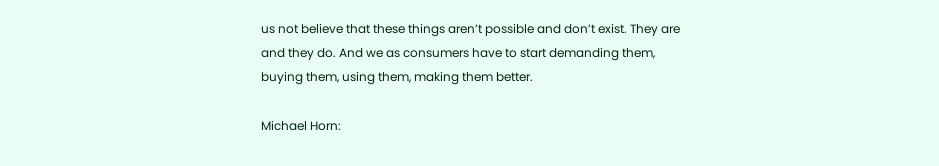us not believe that these things aren’t possible and don’t exist. They are and they do. And we as consumers have to start demanding them, buying them, using them, making them better.

Michael Horn: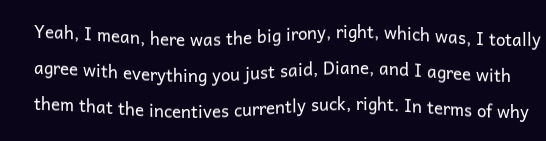Yeah, I mean, here was the big irony, right, which was, I totally agree with everything you just said, Diane, and I agree with them that the incentives currently suck, right. In terms of why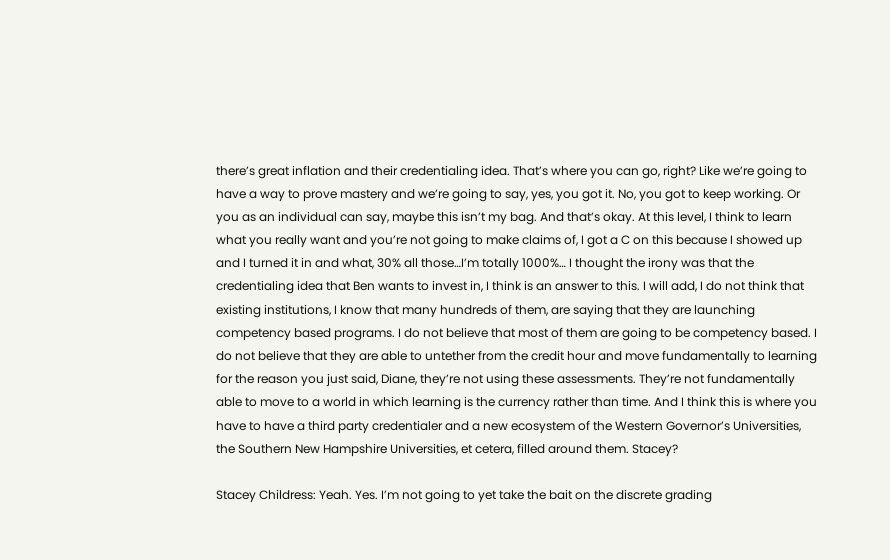there’s great inflation and their credentialing idea. That’s where you can go, right? Like we’re going to have a way to prove mastery and we’re going to say, yes, you got it. No, you got to keep working. Or you as an individual can say, maybe this isn’t my bag. And that’s okay. At this level, I think to learn what you really want and you’re not going to make claims of, I got a C on this because I showed up and I turned it in and what, 30% all those…I’m totally 1000%… I thought the irony was that the credentialing idea that Ben wants to invest in, I think is an answer to this. I will add, I do not think that existing institutions, I know that many hundreds of them, are saying that they are launching competency based programs. I do not believe that most of them are going to be competency based. I do not believe that they are able to untether from the credit hour and move fundamentally to learning for the reason you just said, Diane, they’re not using these assessments. They’re not fundamentally able to move to a world in which learning is the currency rather than time. And I think this is where you have to have a third party credentialer and a new ecosystem of the Western Governor’s Universities, the Southern New Hampshire Universities, et cetera, filled around them. Stacey?

Stacey Childress: Yeah. Yes. I’m not going to yet take the bait on the discrete grading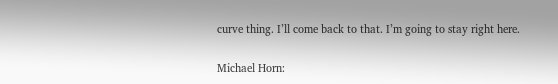curve thing. I’ll come back to that. I’m going to stay right here.

Michael Horn: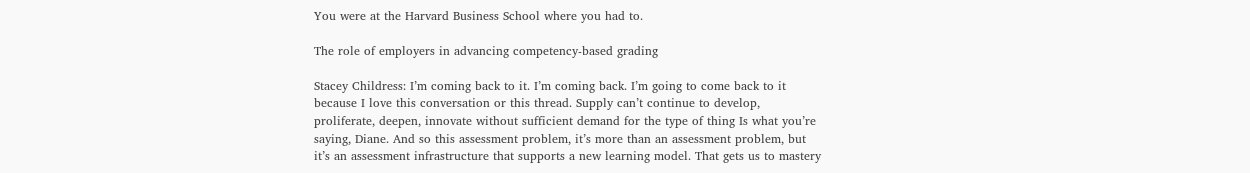You were at the Harvard Business School where you had to.

The role of employers in advancing competency-based grading

Stacey Childress: I’m coming back to it. I’m coming back. I’m going to come back to it because I love this conversation or this thread. Supply can’t continue to develop, proliferate, deepen, innovate without sufficient demand for the type of thing Is what you’re saying, Diane. And so this assessment problem, it’s more than an assessment problem, but it’s an assessment infrastructure that supports a new learning model. That gets us to mastery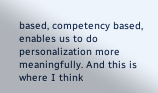based, competency based, enables us to do personalization more meaningfully. And this is where I think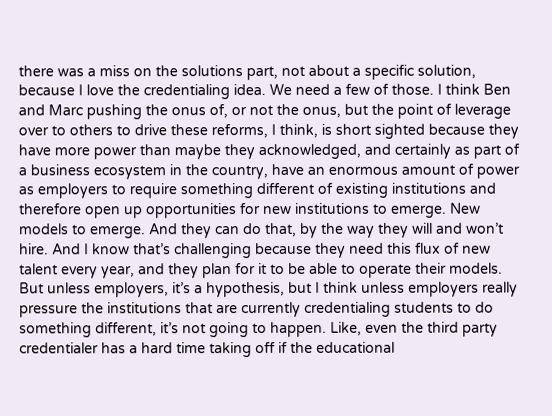there was a miss on the solutions part, not about a specific solution, because I love the credentialing idea. We need a few of those. I think Ben and Marc pushing the onus of, or not the onus, but the point of leverage over to others to drive these reforms, I think, is short sighted because they have more power than maybe they acknowledged, and certainly as part of a business ecosystem in the country, have an enormous amount of power as employers to require something different of existing institutions and therefore open up opportunities for new institutions to emerge. New models to emerge. And they can do that, by the way they will and won’t hire. And I know that’s challenging because they need this flux of new talent every year, and they plan for it to be able to operate their models. But unless employers, it’s a hypothesis, but I think unless employers really pressure the institutions that are currently credentialing students to do something different, it’s not going to happen. Like, even the third party credentialer has a hard time taking off if the educational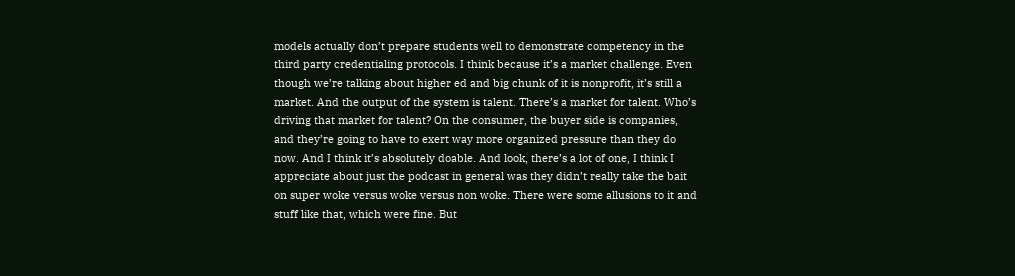models actually don’t prepare students well to demonstrate competency in the third party credentialing protocols. I think because it’s a market challenge. Even though we’re talking about higher ed and big chunk of it is nonprofit, it’s still a market. And the output of the system is talent. There’s a market for talent. Who’s driving that market for talent? On the consumer, the buyer side is companies, and they’re going to have to exert way more organized pressure than they do now. And I think it’s absolutely doable. And look, there’s a lot of one, I think I appreciate about just the podcast in general was they didn’t really take the bait on super woke versus woke versus non woke. There were some allusions to it and stuff like that, which were fine. But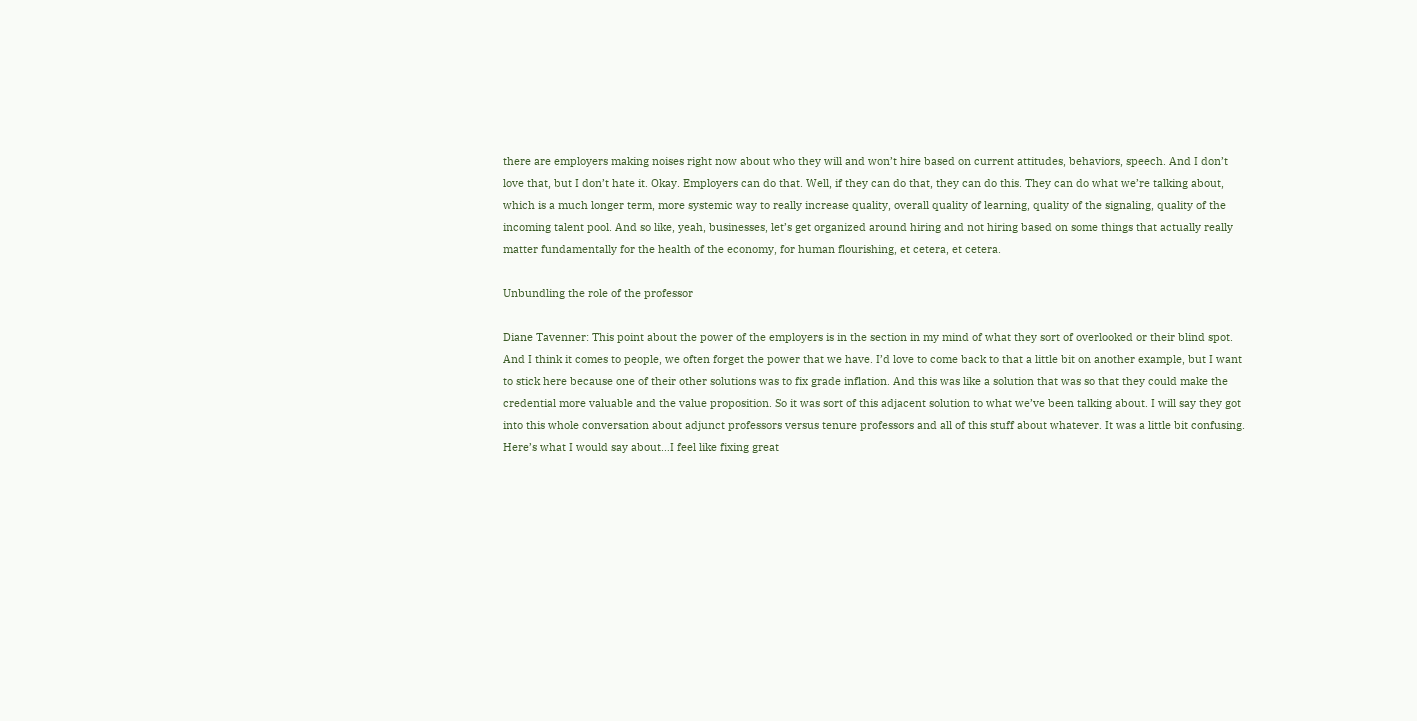there are employers making noises right now about who they will and won’t hire based on current attitudes, behaviors, speech. And I don’t love that, but I don’t hate it. Okay. Employers can do that. Well, if they can do that, they can do this. They can do what we’re talking about, which is a much longer term, more systemic way to really increase quality, overall quality of learning, quality of the signaling, quality of the incoming talent pool. And so like, yeah, businesses, let’s get organized around hiring and not hiring based on some things that actually really matter fundamentally for the health of the economy, for human flourishing, et cetera, et cetera.

Unbundling the role of the professor

Diane Tavenner: This point about the power of the employers is in the section in my mind of what they sort of overlooked or their blind spot. And I think it comes to people, we often forget the power that we have. I’d love to come back to that a little bit on another example, but I want to stick here because one of their other solutions was to fix grade inflation. And this was like a solution that was so that they could make the credential more valuable and the value proposition. So it was sort of this adjacent solution to what we’ve been talking about. I will say they got into this whole conversation about adjunct professors versus tenure professors and all of this stuff about whatever. It was a little bit confusing. Here’s what I would say about…I feel like fixing great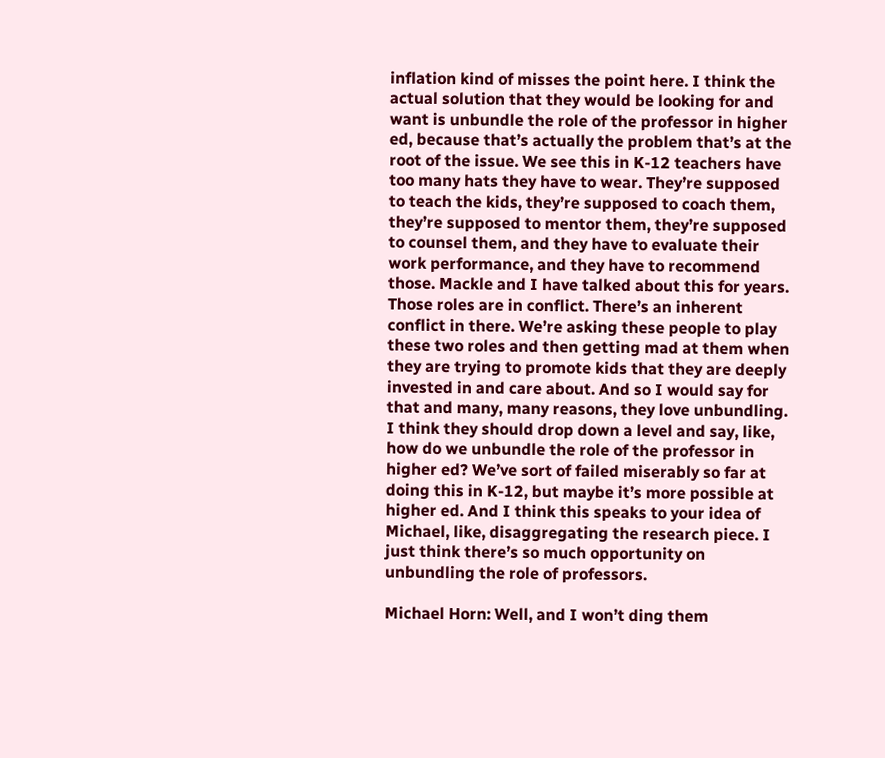inflation kind of misses the point here. I think the actual solution that they would be looking for and want is unbundle the role of the professor in higher ed, because that’s actually the problem that’s at the root of the issue. We see this in K-12 teachers have too many hats they have to wear. They’re supposed to teach the kids, they’re supposed to coach them, they’re supposed to mentor them, they’re supposed to counsel them, and they have to evaluate their work performance, and they have to recommend those. Mackle and I have talked about this for years. Those roles are in conflict. There’s an inherent conflict in there. We’re asking these people to play these two roles and then getting mad at them when they are trying to promote kids that they are deeply invested in and care about. And so I would say for that and many, many reasons, they love unbundling. I think they should drop down a level and say, like, how do we unbundle the role of the professor in higher ed? We’ve sort of failed miserably so far at doing this in K-12, but maybe it’s more possible at higher ed. And I think this speaks to your idea of Michael, like, disaggregating the research piece. I just think there’s so much opportunity on unbundling the role of professors.

Michael Horn: Well, and I won’t ding them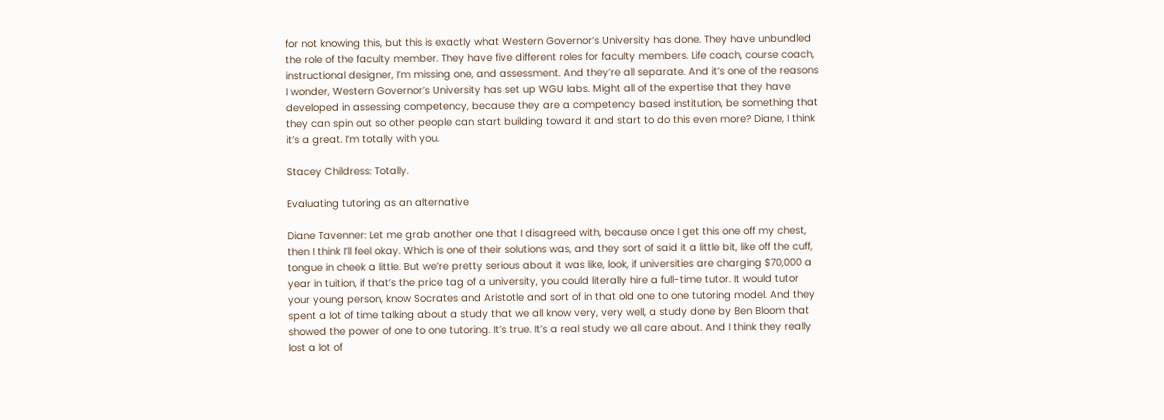for not knowing this, but this is exactly what Western Governor’s University has done. They have unbundled the role of the faculty member. They have five different roles for faculty members. Life coach, course coach, instructional designer, I’m missing one, and assessment. And they’re all separate. And it’s one of the reasons I wonder, Western Governor’s University has set up WGU labs. Might all of the expertise that they have developed in assessing competency, because they are a competency based institution, be something that they can spin out so other people can start building toward it and start to do this even more? Diane, I think it’s a great. I’m totally with you.

Stacey Childress: Totally.

Evaluating tutoring as an alternative

Diane Tavenner: Let me grab another one that I disagreed with, because once I get this one off my chest, then I think I’ll feel okay. Which is one of their solutions was, and they sort of said it a little bit, like off the cuff, tongue in cheek a little. But we’re pretty serious about it was like, look, if universities are charging $70,000 a year in tuition, if that’s the price tag of a university, you could literally hire a full-time tutor. It would tutor your young person, know Socrates and Aristotle and sort of in that old one to one tutoring model. And they spent a lot of time talking about a study that we all know very, very well, a study done by Ben Bloom that showed the power of one to one tutoring. It’s true. It’s a real study we all care about. And I think they really lost a lot of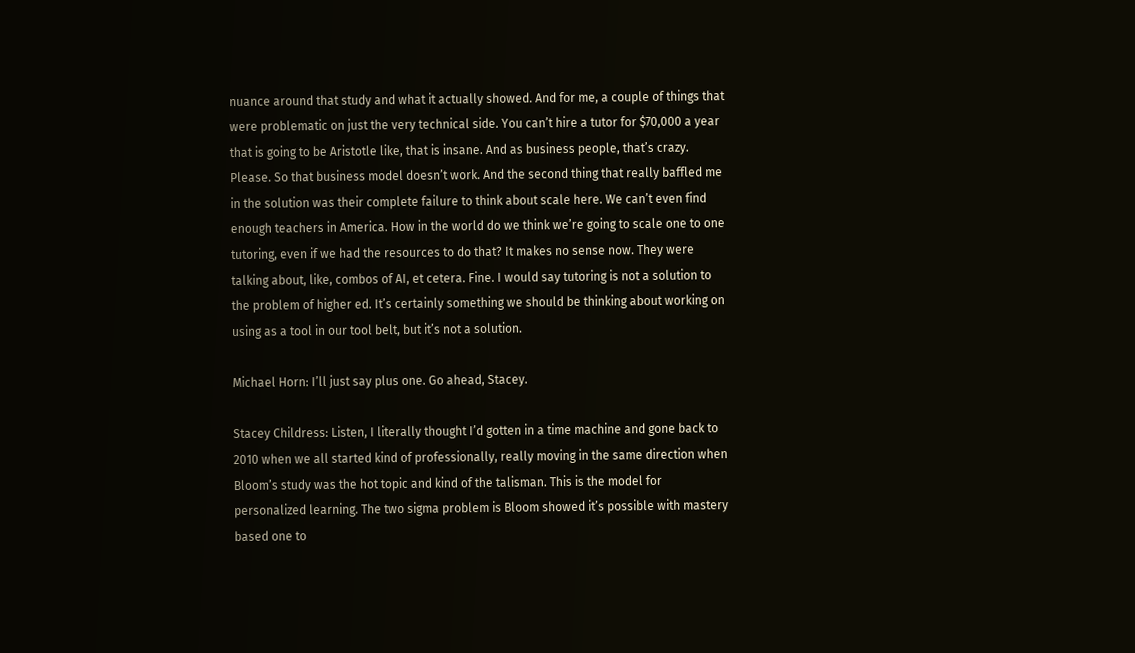nuance around that study and what it actually showed. And for me, a couple of things that were problematic on just the very technical side. You can’t hire a tutor for $70,000 a year that is going to be Aristotle like, that is insane. And as business people, that’s crazy. Please. So that business model doesn’t work. And the second thing that really baffled me in the solution was their complete failure to think about scale here. We can’t even find enough teachers in America. How in the world do we think we’re going to scale one to one tutoring, even if we had the resources to do that? It makes no sense now. They were talking about, like, combos of AI, et cetera. Fine. I would say tutoring is not a solution to the problem of higher ed. It’s certainly something we should be thinking about working on using as a tool in our tool belt, but it’s not a solution.

Michael Horn: I’ll just say plus one. Go ahead, Stacey.

Stacey Childress: Listen, I literally thought I’d gotten in a time machine and gone back to 2010 when we all started kind of professionally, really moving in the same direction when Bloom’s study was the hot topic and kind of the talisman. This is the model for personalized learning. The two sigma problem is Bloom showed it’s possible with mastery based one to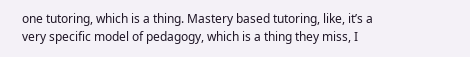one tutoring, which is a thing. Mastery based tutoring, like, it’s a very specific model of pedagogy, which is a thing they miss, I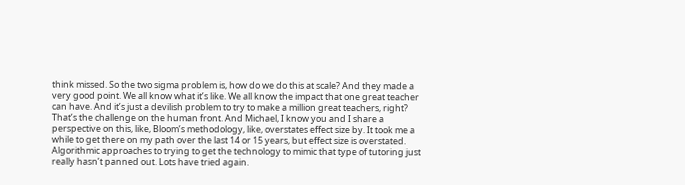think missed. So the two sigma problem is, how do we do this at scale? And they made a very good point. We all know what it’s like. We all know the impact that one great teacher can have. And it’s just a devilish problem to try to make a million great teachers, right? That’s the challenge on the human front. And Michael, I know you and I share a perspective on this, like, Bloom’s methodology, like, overstates effect size by. It took me a while to get there on my path over the last 14 or 15 years, but effect size is overstated. Algorithmic approaches to trying to get the technology to mimic that type of tutoring just really hasn’t panned out. Lots have tried again.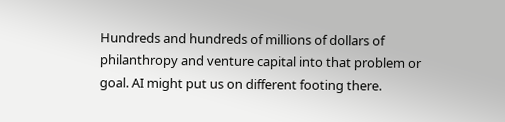Hundreds and hundreds of millions of dollars of philanthropy and venture capital into that problem or goal. AI might put us on different footing there.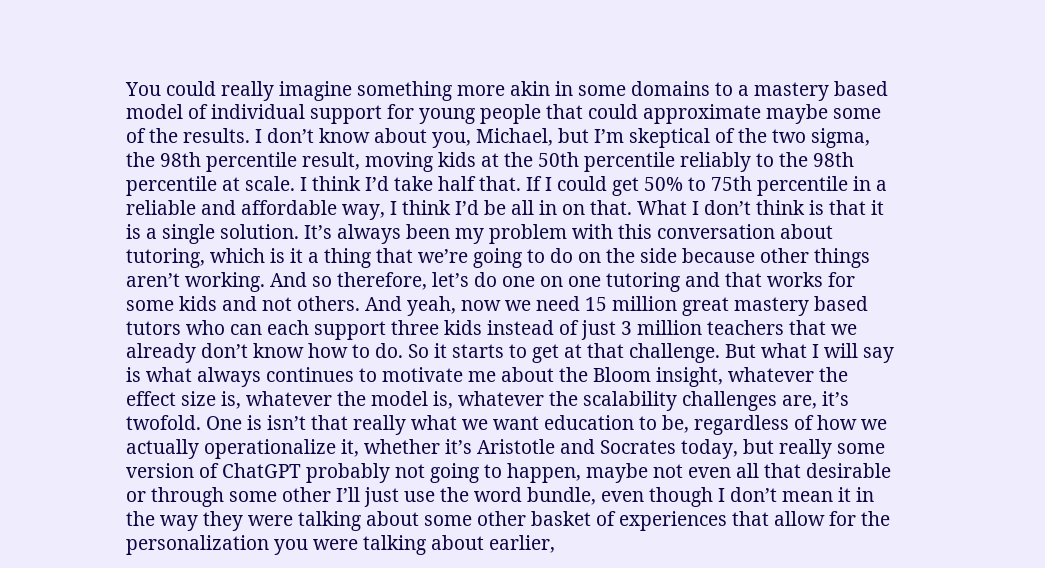You could really imagine something more akin in some domains to a mastery based model of individual support for young people that could approximate maybe some of the results. I don’t know about you, Michael, but I’m skeptical of the two sigma, the 98th percentile result, moving kids at the 50th percentile reliably to the 98th percentile at scale. I think I’d take half that. If I could get 50% to 75th percentile in a reliable and affordable way, I think I’d be all in on that. What I don’t think is that it is a single solution. It’s always been my problem with this conversation about tutoring, which is it a thing that we’re going to do on the side because other things aren’t working. And so therefore, let’s do one on one tutoring and that works for some kids and not others. And yeah, now we need 15 million great mastery based tutors who can each support three kids instead of just 3 million teachers that we already don’t know how to do. So it starts to get at that challenge. But what I will say is what always continues to motivate me about the Bloom insight, whatever the effect size is, whatever the model is, whatever the scalability challenges are, it’s twofold. One is isn’t that really what we want education to be, regardless of how we actually operationalize it, whether it’s Aristotle and Socrates today, but really some version of ChatGPT probably not going to happen, maybe not even all that desirable or through some other I’ll just use the word bundle, even though I don’t mean it in the way they were talking about some other basket of experiences that allow for the personalization you were talking about earlier,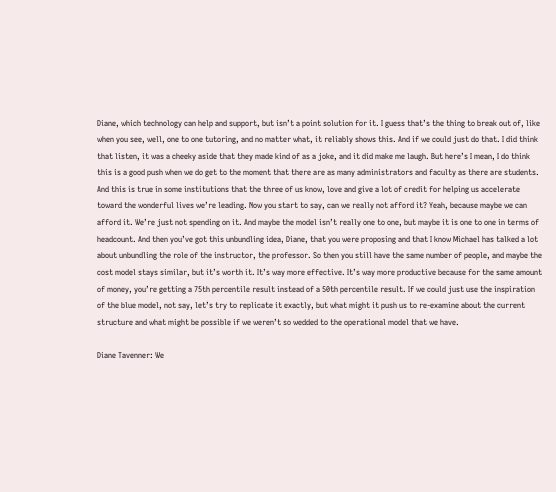Diane, which technology can help and support, but isn’t a point solution for it. I guess that’s the thing to break out of, like when you see, well, one to one tutoring, and no matter what, it reliably shows this. And if we could just do that. I did think that listen, it was a cheeky aside that they made kind of as a joke, and it did make me laugh. But here’s I mean, I do think this is a good push when we do get to the moment that there are as many administrators and faculty as there are students. And this is true in some institutions that the three of us know, love and give a lot of credit for helping us accelerate toward the wonderful lives we’re leading. Now you start to say, can we really not afford it? Yeah, because maybe we can afford it. We’re just not spending on it. And maybe the model isn’t really one to one, but maybe it is one to one in terms of headcount. And then you’ve got this unbundling idea, Diane, that you were proposing and that I know Michael has talked a lot about unbundling the role of the instructor, the professor. So then you still have the same number of people, and maybe the cost model stays similar, but it’s worth it. It’s way more effective. It’s way more productive because for the same amount of money, you’re getting a 75th percentile result instead of a 50th percentile result. If we could just use the inspiration of the blue model, not say, let’s try to replicate it exactly, but what might it push us to re-examine about the current structure and what might be possible if we weren’t so wedded to the operational model that we have.

Diane Tavenner: We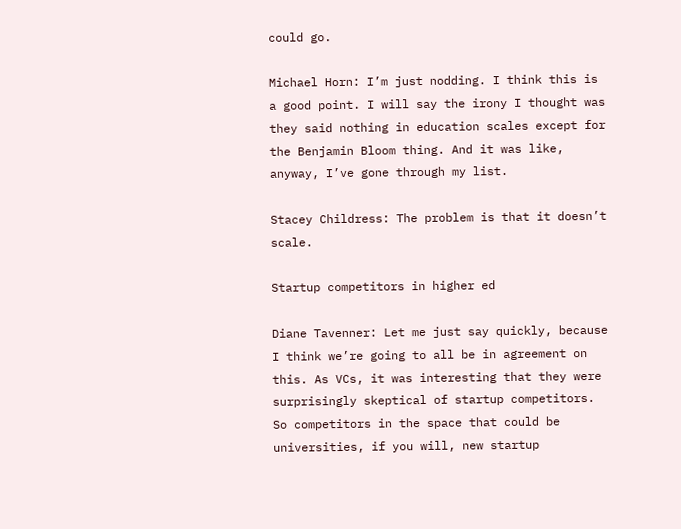could go.

Michael Horn: I’m just nodding. I think this is a good point. I will say the irony I thought was they said nothing in education scales except for the Benjamin Bloom thing. And it was like, anyway, I’ve gone through my list.

Stacey Childress: The problem is that it doesn’t scale.

Startup competitors in higher ed

Diane Tavenner: Let me just say quickly, because I think we’re going to all be in agreement on this. As VCs, it was interesting that they were surprisingly skeptical of startup competitors. So competitors in the space that could be universities, if you will, new startup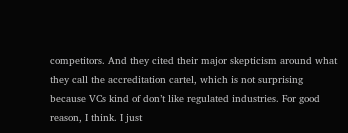competitors. And they cited their major skepticism around what they call the accreditation cartel, which is not surprising because VCs kind of don’t like regulated industries. For good reason, I think. I just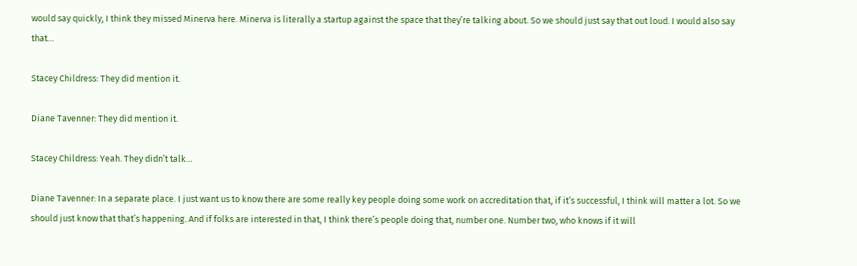would say quickly, I think they missed Minerva here. Minerva is literally a startup against the space that they’re talking about. So we should just say that out loud. I would also say that…

Stacey Childress: They did mention it.

Diane Tavenner: They did mention it.

Stacey Childress: Yeah. They didn’t talk…

Diane Tavenner: In a separate place. I just want us to know there are some really key people doing some work on accreditation that, if it’s successful, I think will matter a lot. So we should just know that that’s happening. And if folks are interested in that, I think there’s people doing that, number one. Number two, who knows if it will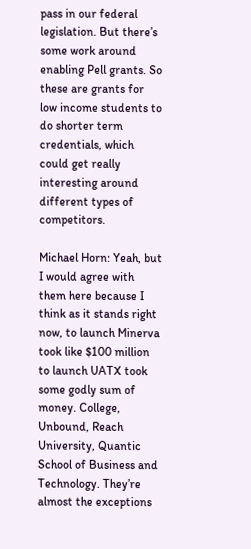pass in our federal legislation. But there’s some work around enabling Pell grants. So these are grants for low income students to do shorter term credentials, which could get really interesting around different types of competitors.

Michael Horn: Yeah, but I would agree with them here because I think as it stands right now, to launch Minerva took like $100 million to launch UATX took some godly sum of money. College, Unbound, Reach University, Quantic School of Business and Technology. They’re almost the exceptions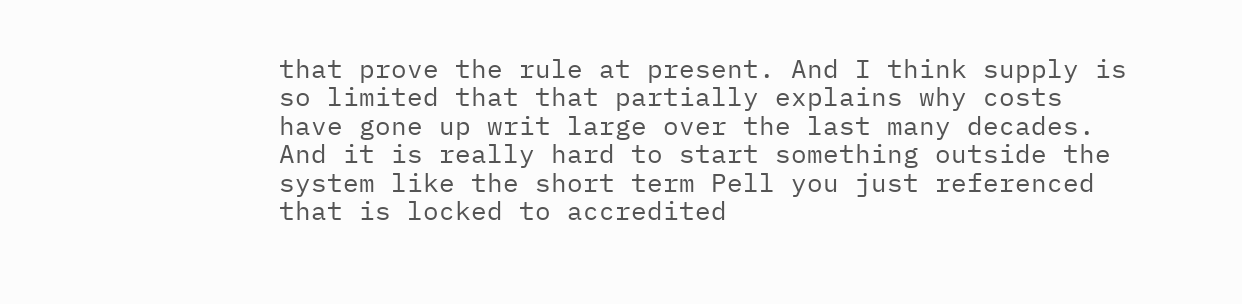that prove the rule at present. And I think supply is so limited that that partially explains why costs have gone up writ large over the last many decades. And it is really hard to start something outside the system like the short term Pell you just referenced that is locked to accredited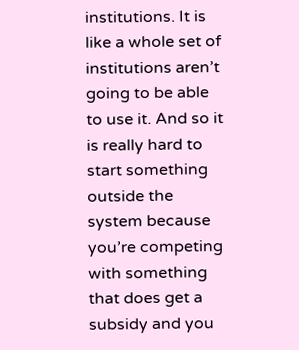institutions. It is like a whole set of institutions aren’t going to be able to use it. And so it is really hard to start something outside the system because you’re competing with something that does get a subsidy and you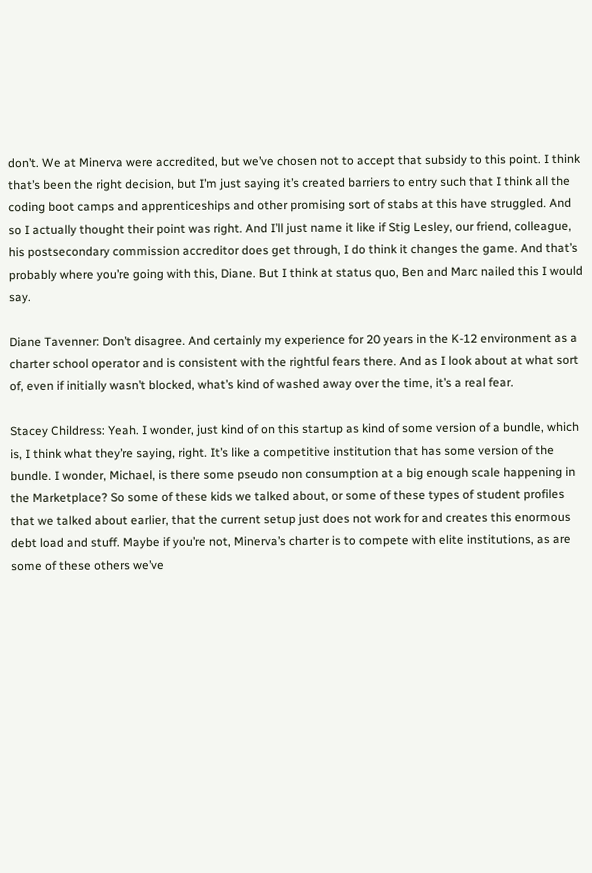don’t. We at Minerva were accredited, but we’ve chosen not to accept that subsidy to this point. I think that’s been the right decision, but I’m just saying it’s created barriers to entry such that I think all the coding boot camps and apprenticeships and other promising sort of stabs at this have struggled. And so I actually thought their point was right. And I’ll just name it like if Stig Lesley, our friend, colleague, his postsecondary commission accreditor does get through, I do think it changes the game. And that’s probably where you’re going with this, Diane. But I think at status quo, Ben and Marc nailed this I would say.

Diane Tavenner: Don’t disagree. And certainly my experience for 20 years in the K-12 environment as a charter school operator and is consistent with the rightful fears there. And as I look about at what sort of, even if initially wasn’t blocked, what’s kind of washed away over the time, it’s a real fear.

Stacey Childress: Yeah. I wonder, just kind of on this startup as kind of some version of a bundle, which is, I think what they’re saying, right. It’s like a competitive institution that has some version of the bundle. I wonder, Michael, is there some pseudo non consumption at a big enough scale happening in the Marketplace? So some of these kids we talked about, or some of these types of student profiles that we talked about earlier, that the current setup just does not work for and creates this enormous debt load and stuff. Maybe if you’re not, Minerva’s charter is to compete with elite institutions, as are some of these others we’ve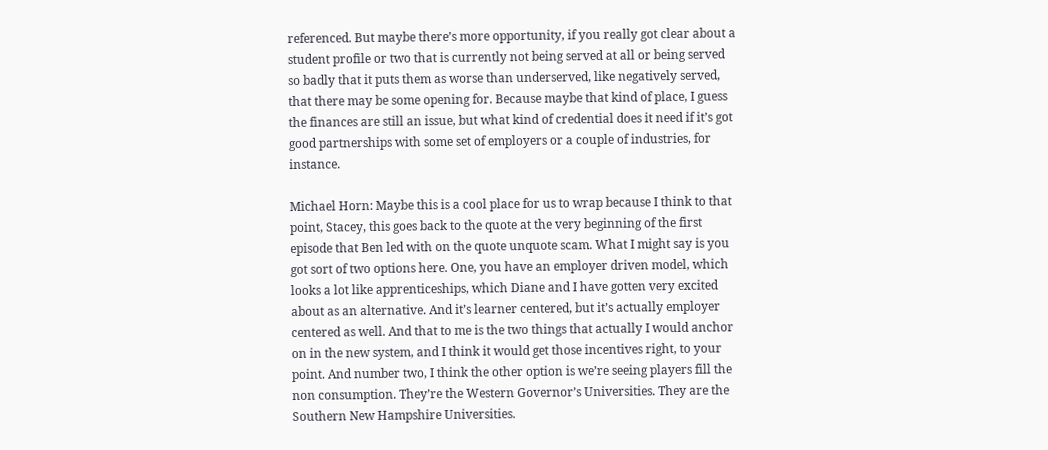referenced. But maybe there’s more opportunity, if you really got clear about a student profile or two that is currently not being served at all or being served so badly that it puts them as worse than underserved, like negatively served, that there may be some opening for. Because maybe that kind of place, I guess the finances are still an issue, but what kind of credential does it need if it’s got good partnerships with some set of employers or a couple of industries, for instance.

Michael Horn: Maybe this is a cool place for us to wrap because I think to that point, Stacey, this goes back to the quote at the very beginning of the first episode that Ben led with on the quote unquote scam. What I might say is you got sort of two options here. One, you have an employer driven model, which looks a lot like apprenticeships, which Diane and I have gotten very excited about as an alternative. And it’s learner centered, but it’s actually employer centered as well. And that to me is the two things that actually I would anchor on in the new system, and I think it would get those incentives right, to your point. And number two, I think the other option is we’re seeing players fill the non consumption. They’re the Western Governor’s Universities. They are the Southern New Hampshire Universities.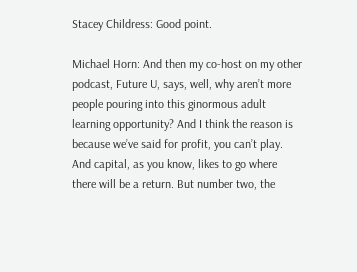Stacey Childress: Good point.

Michael Horn: And then my co-host on my other podcast, Future U, says, well, why aren’t more people pouring into this ginormous adult learning opportunity? And I think the reason is because we’ve said for profit, you can’t play. And capital, as you know, likes to go where there will be a return. But number two, the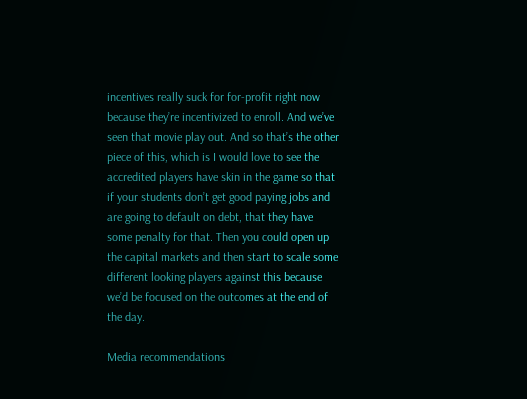incentives really suck for for-profit right now because they’re incentivized to enroll. And we’ve seen that movie play out. And so that’s the other piece of this, which is I would love to see the accredited players have skin in the game so that if your students don’t get good paying jobs and are going to default on debt, that they have some penalty for that. Then you could open up the capital markets and then start to scale some different looking players against this because we’d be focused on the outcomes at the end of the day.

Media recommendations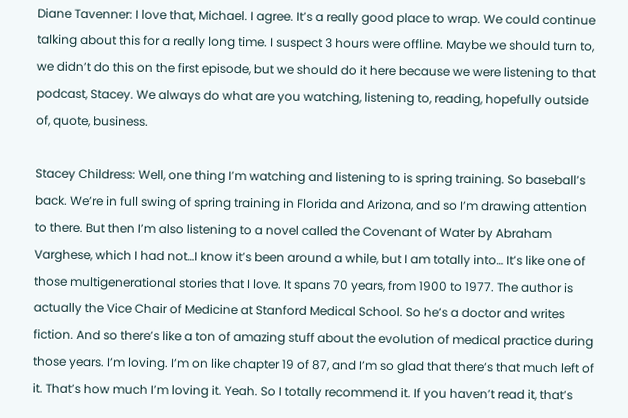Diane Tavenner: I love that, Michael. I agree. It’s a really good place to wrap. We could continue talking about this for a really long time. I suspect 3 hours were offline. Maybe we should turn to, we didn’t do this on the first episode, but we should do it here because we were listening to that podcast, Stacey. We always do what are you watching, listening to, reading, hopefully outside of, quote, business.

Stacey Childress: Well, one thing I’m watching and listening to is spring training. So baseball’s back. We’re in full swing of spring training in Florida and Arizona, and so I’m drawing attention to there. But then I’m also listening to a novel called the Covenant of Water by Abraham Varghese, which I had not…I know it’s been around a while, but I am totally into… It’s like one of those multigenerational stories that I love. It spans 70 years, from 1900 to 1977. The author is actually the Vice Chair of Medicine at Stanford Medical School. So he’s a doctor and writes fiction. And so there’s like a ton of amazing stuff about the evolution of medical practice during those years. I’m loving. I’m on like chapter 19 of 87, and I’m so glad that there’s that much left of it. That’s how much I’m loving it. Yeah. So I totally recommend it. If you haven’t read it, that’s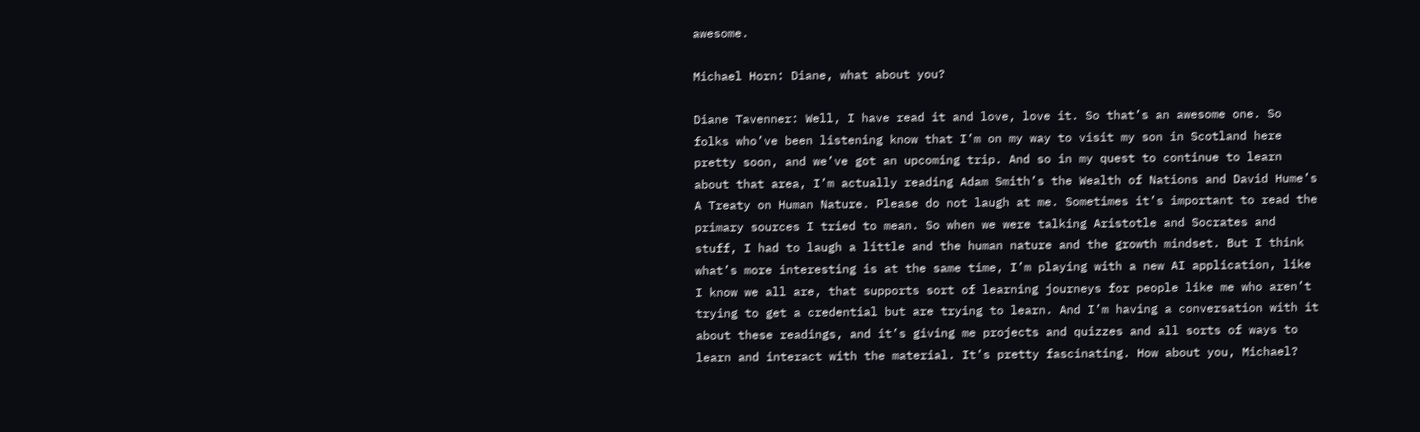awesome.

Michael Horn: Diane, what about you?

Diane Tavenner: Well, I have read it and love, love it. So that’s an awesome one. So folks who’ve been listening know that I’m on my way to visit my son in Scotland here pretty soon, and we’ve got an upcoming trip. And so in my quest to continue to learn about that area, I’m actually reading Adam Smith’s the Wealth of Nations and David Hume’s A Treaty on Human Nature. Please do not laugh at me. Sometimes it’s important to read the primary sources I tried to mean. So when we were talking Aristotle and Socrates and stuff, I had to laugh a little and the human nature and the growth mindset. But I think what’s more interesting is at the same time, I’m playing with a new AI application, like I know we all are, that supports sort of learning journeys for people like me who aren’t trying to get a credential but are trying to learn. And I’m having a conversation with it about these readings, and it’s giving me projects and quizzes and all sorts of ways to learn and interact with the material. It’s pretty fascinating. How about you, Michael?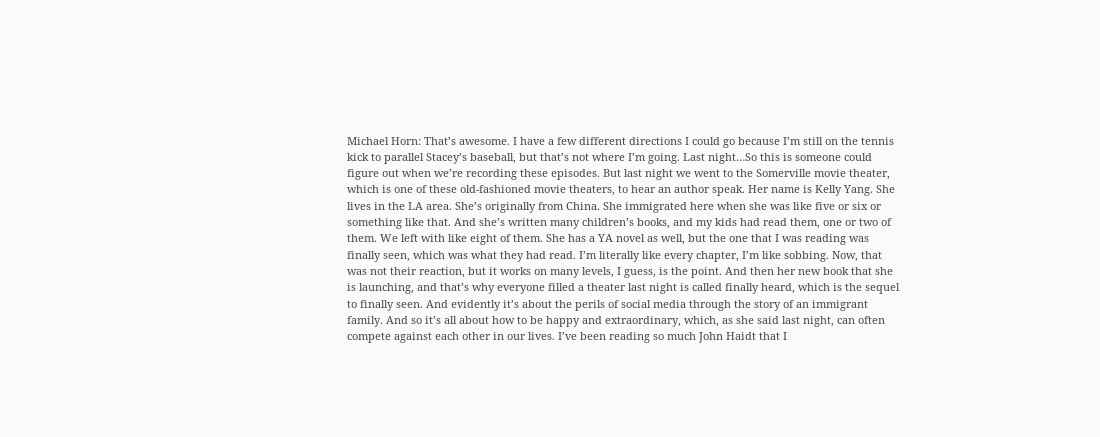Michael Horn: That’s awesome. I have a few different directions I could go because I’m still on the tennis kick to parallel Stacey’s baseball, but that’s not where I’m going. Last night…So this is someone could figure out when we’re recording these episodes. But last night we went to the Somerville movie theater, which is one of these old-fashioned movie theaters, to hear an author speak. Her name is Kelly Yang. She lives in the LA area. She’s originally from China. She immigrated here when she was like five or six or something like that. And she’s written many children’s books, and my kids had read them, one or two of them. We left with like eight of them. She has a YA novel as well, but the one that I was reading was finally seen, which was what they had read. I’m literally like every chapter, I’m like sobbing. Now, that was not their reaction, but it works on many levels, I guess, is the point. And then her new book that she is launching, and that’s why everyone filled a theater last night is called finally heard, which is the sequel to finally seen. And evidently it’s about the perils of social media through the story of an immigrant family. And so it’s all about how to be happy and extraordinary, which, as she said last night, can often compete against each other in our lives. I’ve been reading so much John Haidt that I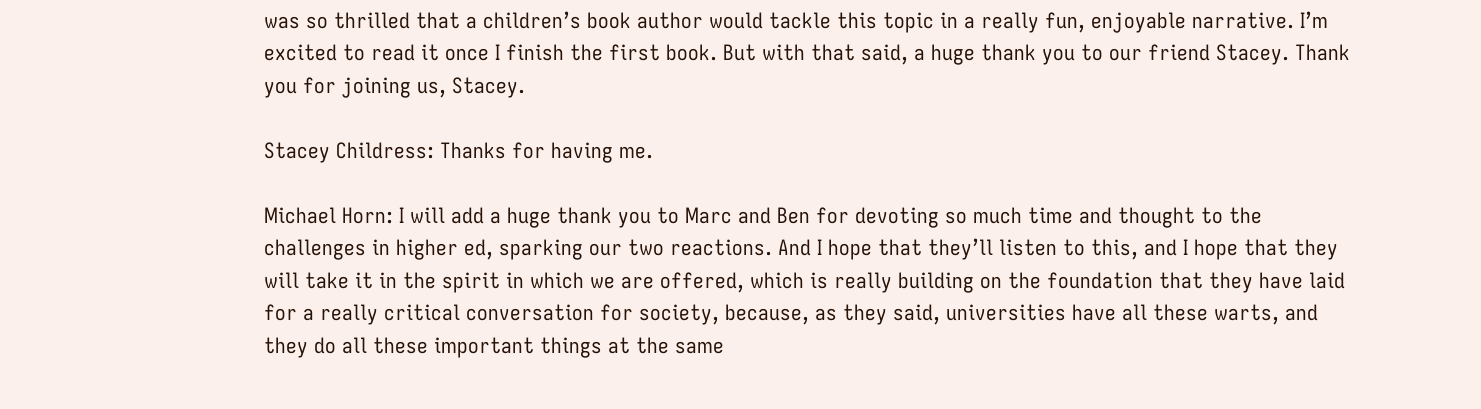was so thrilled that a children’s book author would tackle this topic in a really fun, enjoyable narrative. I’m excited to read it once I finish the first book. But with that said, a huge thank you to our friend Stacey. Thank you for joining us, Stacey.

Stacey Childress: Thanks for having me.

Michael Horn: I will add a huge thank you to Marc and Ben for devoting so much time and thought to the challenges in higher ed, sparking our two reactions. And I hope that they’ll listen to this, and I hope that they will take it in the spirit in which we are offered, which is really building on the foundation that they have laid for a really critical conversation for society, because, as they said, universities have all these warts, and they do all these important things at the same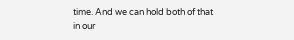time. And we can hold both of that in our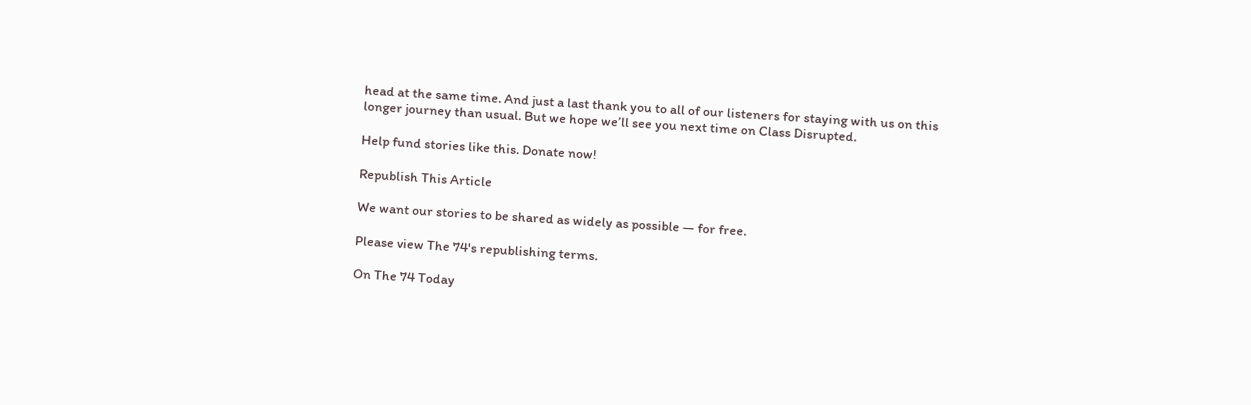head at the same time. And just a last thank you to all of our listeners for staying with us on this longer journey than usual. But we hope we’ll see you next time on Class Disrupted.

Help fund stories like this. Donate now!

Republish This Article

We want our stories to be shared as widely as possible — for free.

Please view The 74's republishing terms.

On The 74 Today